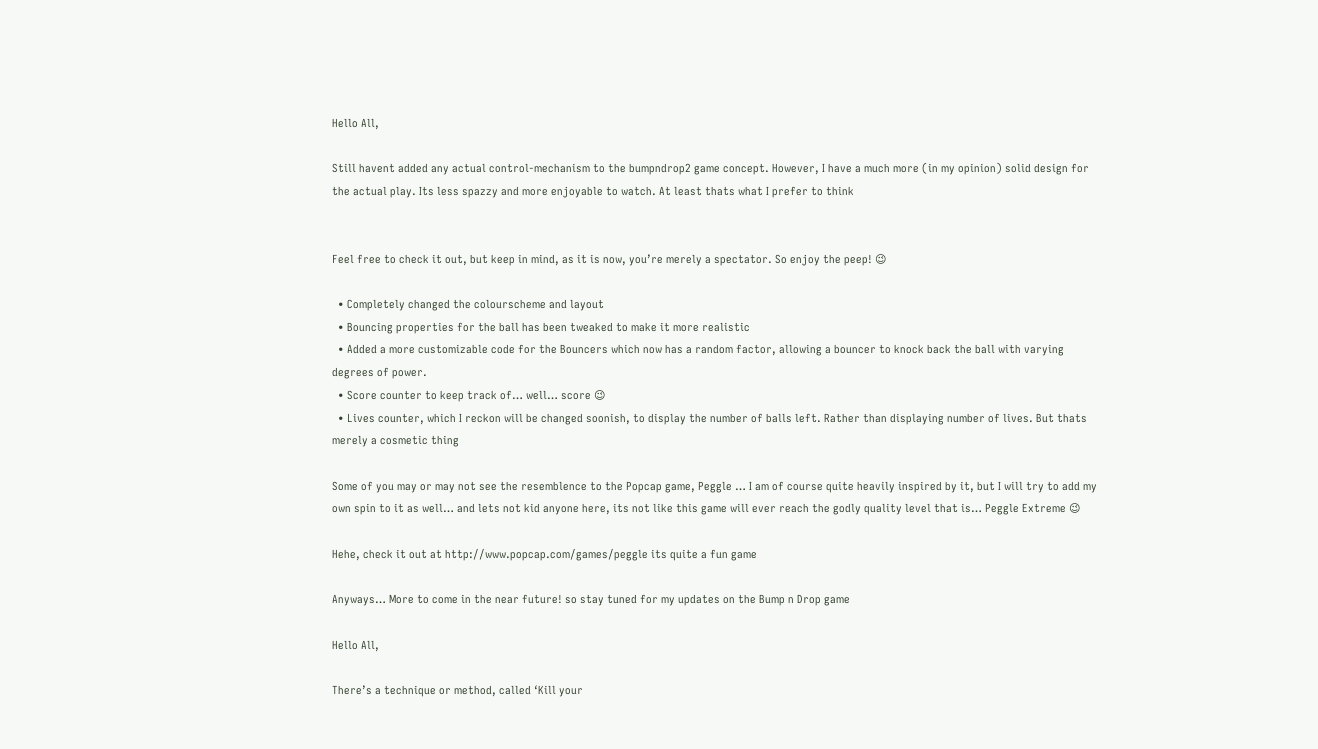Hello All,

Still havent added any actual control-mechanism to the bumpndrop2 game concept. However, I have a much more (in my opinion) solid design for the actual play. Its less spazzy and more enjoyable to watch. At least thats what I prefer to think


Feel free to check it out, but keep in mind, as it is now, you’re merely a spectator. So enjoy the peep! 😉

  • Completely changed the colourscheme and layout
  • Bouncing properties for the ball has been tweaked to make it more realistic
  • Added a more customizable code for the Bouncers which now has a random factor, allowing a bouncer to knock back the ball with varying degrees of power.
  • Score counter to keep track of… well… score 😉
  • Lives counter, which I reckon will be changed soonish, to display the number of balls left. Rather than displaying number of lives. But thats merely a cosmetic thing

Some of you may or may not see the resemblence to the Popcap game, Peggle … I am of course quite heavily inspired by it, but I will try to add my own spin to it as well… and lets not kid anyone here, its not like this game will ever reach the godly quality level that is… Peggle Extreme 😉

Hehe, check it out at http://www.popcap.com/games/peggle its quite a fun game

Anyways… More to come in the near future! so stay tuned for my updates on the Bump n Drop game

Hello All,

There’s a technique or method, called ‘Kill your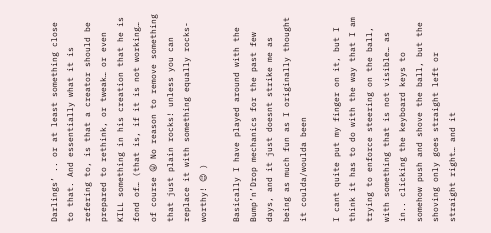Darlings’ .. or at least something close to that. And essentially what it is refering to, is that a creator should be prepared to rethink, or tweak… or even KILL something in his creation that he is fond of… (that is, if it is not working… of course 😛 No reason to remove something that just plain rocks! unless you can replace it with something equally rocks-worthy! 😉 )

Basically I have played around with the Bump’n’Drop mechanics for the past few days, and it just doesnt strike me as being as much fun as I originally thought it coulda/woulda been

I cant quite put my finger on it, but I think it has to do with the way that I am trying to enforce steering on the ball, with something that is not visible… as in.. clicking the keyboard keys to somehow push and shove the ball, but the shoving only goes straight left or straight right… and it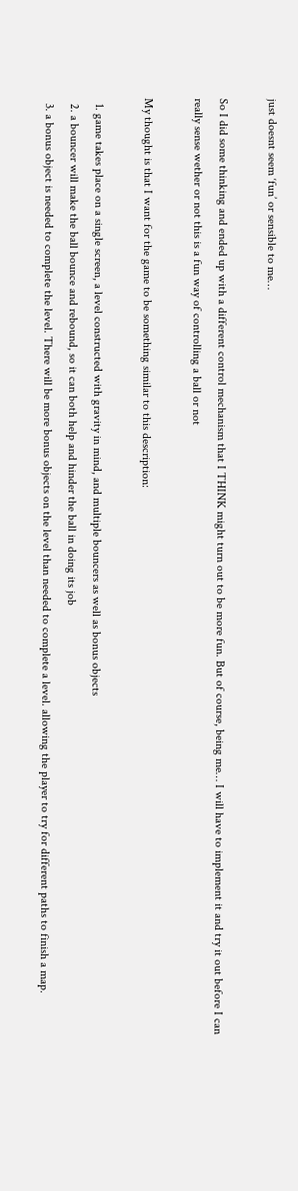just doesnt seem ‘fun’ or sensible to me…

So I did some thinking and ended up with a different control mechanism that I THINK might turn out to be more fun. But of course, being me… I will have to implement it and try it out before I can really sense wether or not this is a fun way of controlling a ball or not

My thought is that I want for the game to be something similar to this description:

  1. game takes place on a single screen, a level constructed with gravity in mind, and multiple bouncers as well as bonus objects
  2. a bouncer will make the ball bounce and rebound, so it can both help and hinder the ball in doing its job
  3. a bonus object is needed to complete the level. There will be more bonus objects on the level than needed to complete a level. allowing the player to try for different paths to finish a map.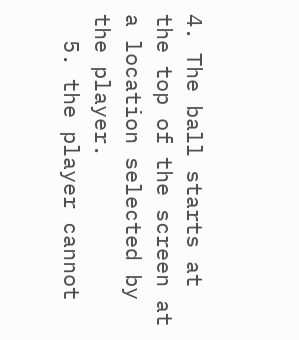4. The ball starts at the top of the screen at a location selected by the player.
  5. the player cannot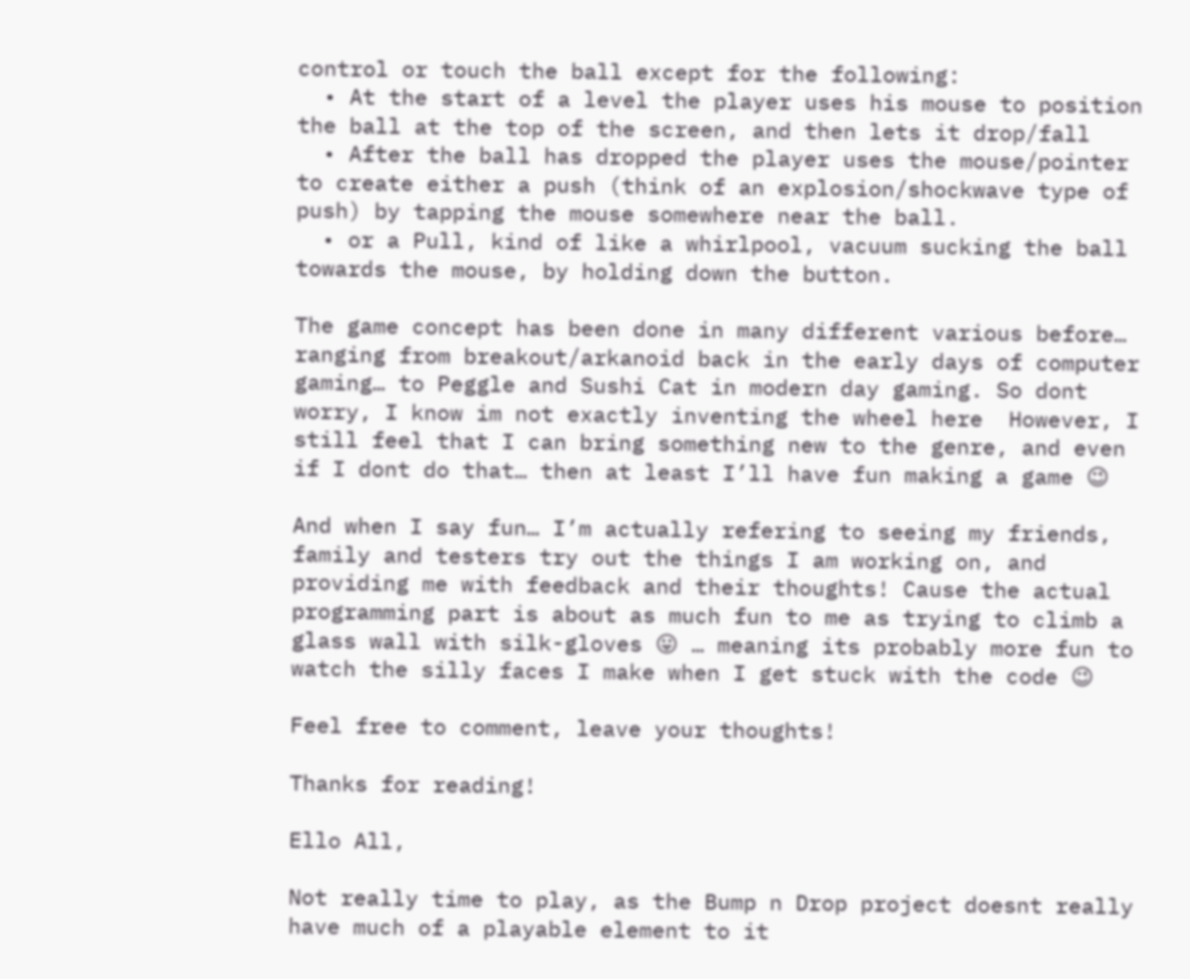control or touch the ball except for the following:
  • At the start of a level the player uses his mouse to position the ball at the top of the screen, and then lets it drop/fall
  • After the ball has dropped the player uses the mouse/pointer to create either a push (think of an explosion/shockwave type of push) by tapping the mouse somewhere near the ball.
  • or a Pull, kind of like a whirlpool, vacuum sucking the ball towards the mouse, by holding down the button.

The game concept has been done in many different various before… ranging from breakout/arkanoid back in the early days of computer gaming… to Peggle and Sushi Cat in modern day gaming. So dont worry, I know im not exactly inventing the wheel here  However, I still feel that I can bring something new to the genre, and even if I dont do that… then at least I’ll have fun making a game 😉

And when I say fun… I’m actually refering to seeing my friends, family and testers try out the things I am working on, and providing me with feedback and their thoughts! Cause the actual programming part is about as much fun to me as trying to climb a glass wall with silk-gloves 😛 … meaning its probably more fun to watch the silly faces I make when I get stuck with the code 😉

Feel free to comment, leave your thoughts!

Thanks for reading!

Ello All,

Not really time to play, as the Bump n Drop project doesnt really have much of a playable element to it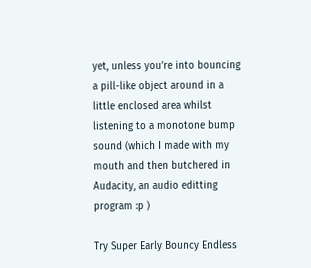yet, unless you’re into bouncing a pill-like object around in a little enclosed area whilst listening to a monotone bump sound (which I made with my mouth and then butchered in Audacity, an audio editting program :p )

Try Super Early Bouncy Endless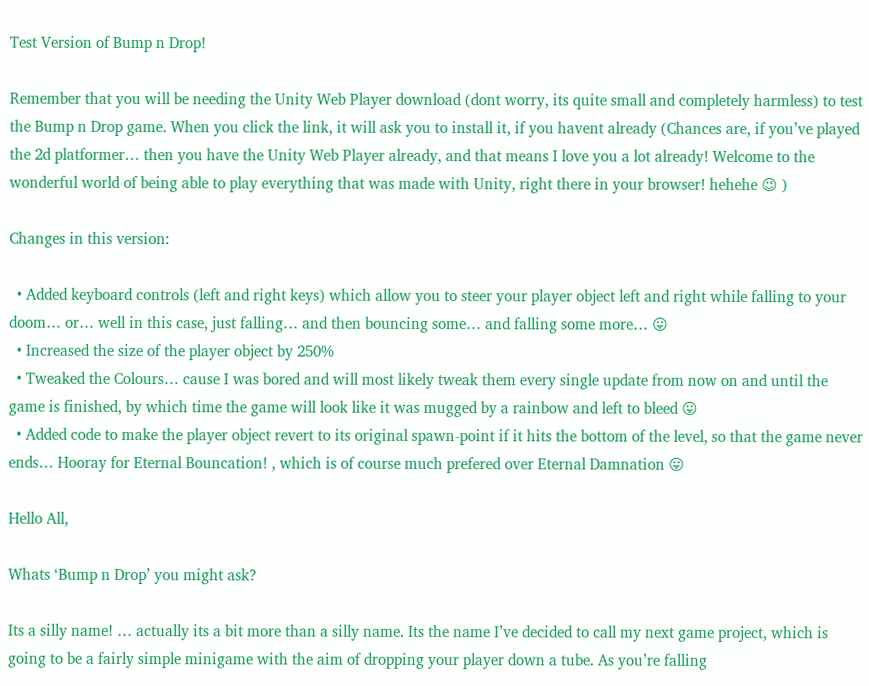Test Version of Bump n Drop!

Remember that you will be needing the Unity Web Player download (dont worry, its quite small and completely harmless) to test the Bump n Drop game. When you click the link, it will ask you to install it, if you havent already (Chances are, if you’ve played the 2d platformer… then you have the Unity Web Player already, and that means I love you a lot already! Welcome to the wonderful world of being able to play everything that was made with Unity, right there in your browser! hehehe 😉 )

Changes in this version:

  • Added keyboard controls (left and right keys) which allow you to steer your player object left and right while falling to your doom… or… well in this case, just falling… and then bouncing some… and falling some more… 😛
  • Increased the size of the player object by 250%
  • Tweaked the Colours… cause I was bored and will most likely tweak them every single update from now on and until the game is finished, by which time the game will look like it was mugged by a rainbow and left to bleed 😛
  • Added code to make the player object revert to its original spawn-point if it hits the bottom of the level, so that the game never ends… Hooray for Eternal Bouncation! , which is of course much prefered over Eternal Damnation 😛

Hello All,

Whats ‘Bump n Drop’ you might ask?

Its a silly name! … actually its a bit more than a silly name. Its the name I’ve decided to call my next game project, which is going to be a fairly simple minigame with the aim of dropping your player down a tube. As you’re falling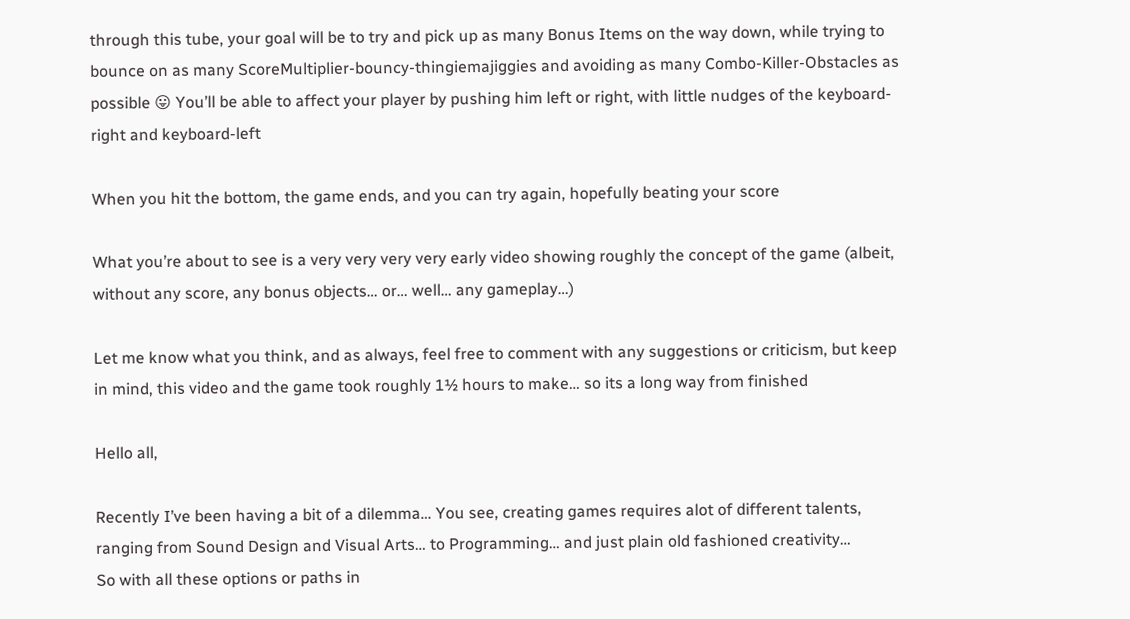through this tube, your goal will be to try and pick up as many Bonus Items on the way down, while trying to bounce on as many ScoreMultiplier-bouncy-thingiemajiggies and avoiding as many Combo-Killer-Obstacles as possible 😛 You’ll be able to affect your player by pushing him left or right, with little nudges of the keyboard-right and keyboard-left

When you hit the bottom, the game ends, and you can try again, hopefully beating your score

What you’re about to see is a very very very very early video showing roughly the concept of the game (albeit, without any score, any bonus objects… or… well… any gameplay…)

Let me know what you think, and as always, feel free to comment with any suggestions or criticism, but keep in mind, this video and the game took roughly 1½ hours to make… so its a long way from finished

Hello all,

Recently I’ve been having a bit of a dilemma… You see, creating games requires alot of different talents, ranging from Sound Design and Visual Arts… to Programming… and just plain old fashioned creativity…
So with all these options or paths in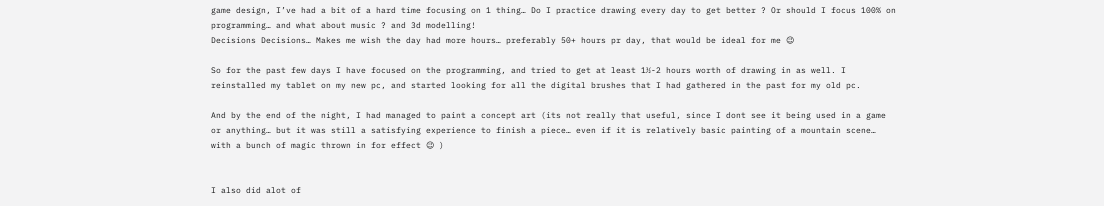game design, I’ve had a bit of a hard time focusing on 1 thing… Do I practice drawing every day to get better ? Or should I focus 100% on programming… and what about music ? and 3d modelling!
Decisions Decisions… Makes me wish the day had more hours… preferably 50+ hours pr day, that would be ideal for me 😉

So for the past few days I have focused on the programming, and tried to get at least 1½-2 hours worth of drawing in as well. I reinstalled my tablet on my new pc, and started looking for all the digital brushes that I had gathered in the past for my old pc.

And by the end of the night, I had managed to paint a concept art (its not really that useful, since I dont see it being used in a game or anything… but it was still a satisfying experience to finish a piece… even if it is relatively basic painting of a mountain scene… with a bunch of magic thrown in for effect 😉 )


I also did alot of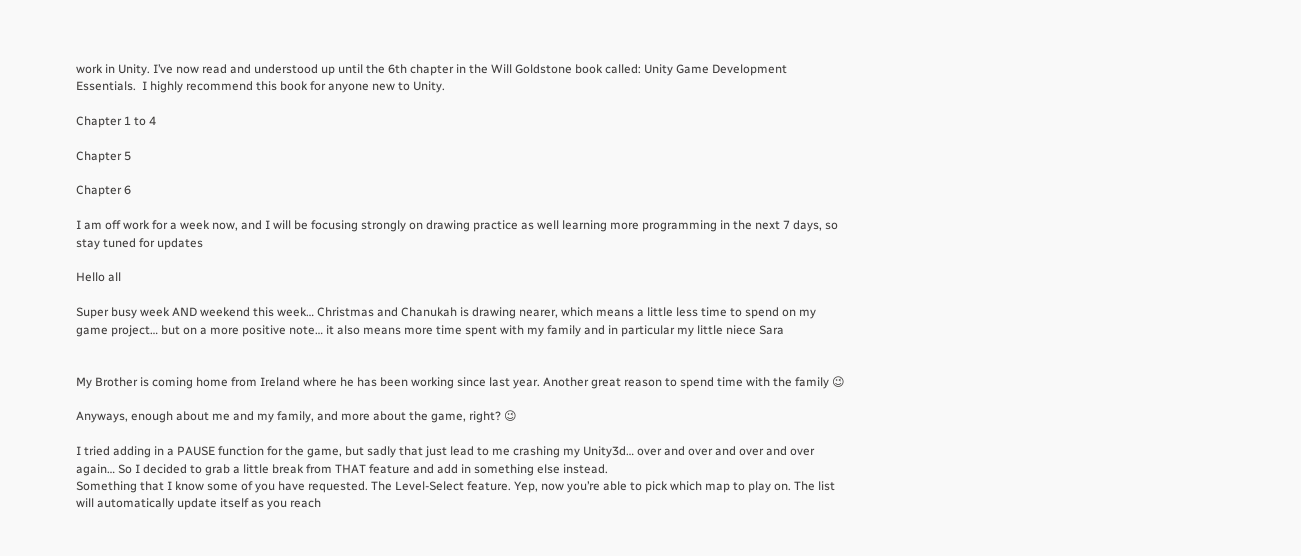work in Unity. I’ve now read and understood up until the 6th chapter in the Will Goldstone book called: Unity Game Development Essentials.  I highly recommend this book for anyone new to Unity.

Chapter 1 to 4

Chapter 5

Chapter 6

I am off work for a week now, and I will be focusing strongly on drawing practice as well learning more programming in the next 7 days, so stay tuned for updates

Hello all

Super busy week AND weekend this week… Christmas and Chanukah is drawing nearer, which means a little less time to spend on my game project… but on a more positive note… it also means more time spent with my family and in particular my little niece Sara


My Brother is coming home from Ireland where he has been working since last year. Another great reason to spend time with the family 😉

Anyways, enough about me and my family, and more about the game, right? 😉

I tried adding in a PAUSE function for the game, but sadly that just lead to me crashing my Unity3d… over and over and over and over again… So I decided to grab a little break from THAT feature and add in something else instead.
Something that I know some of you have requested. The Level-Select feature. Yep, now you’re able to pick which map to play on. The list will automatically update itself as you reach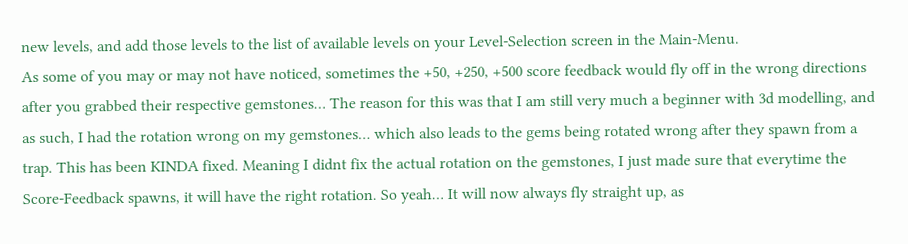new levels, and add those levels to the list of available levels on your Level-Selection screen in the Main-Menu.
As some of you may or may not have noticed, sometimes the +50, +250, +500 score feedback would fly off in the wrong directions after you grabbed their respective gemstones… The reason for this was that I am still very much a beginner with 3d modelling, and as such, I had the rotation wrong on my gemstones… which also leads to the gems being rotated wrong after they spawn from a trap. This has been KINDA fixed. Meaning I didnt fix the actual rotation on the gemstones, I just made sure that everytime the Score-Feedback spawns, it will have the right rotation. So yeah… It will now always fly straight up, as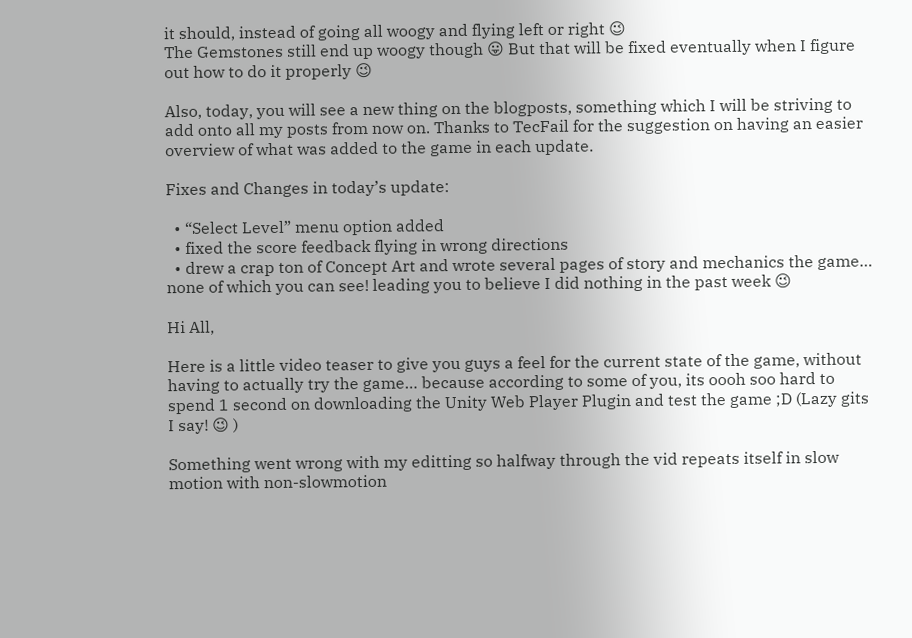it should, instead of going all woogy and flying left or right 😉
The Gemstones still end up woogy though 😛 But that will be fixed eventually when I figure out how to do it properly 😉

Also, today, you will see a new thing on the blogposts, something which I will be striving to add onto all my posts from now on. Thanks to TecFail for the suggestion on having an easier overview of what was added to the game in each update.

Fixes and Changes in today’s update:

  • “Select Level” menu option added
  • fixed the score feedback flying in wrong directions
  • drew a crap ton of Concept Art and wrote several pages of story and mechanics the game… none of which you can see! leading you to believe I did nothing in the past week 😉

Hi All,

Here is a little video teaser to give you guys a feel for the current state of the game, without having to actually try the game… because according to some of you, its oooh soo hard to spend 1 second on downloading the Unity Web Player Plugin and test the game ;D (Lazy gits I say! 😉 )

Something went wrong with my editting so halfway through the vid repeats itself in slow motion with non-slowmotion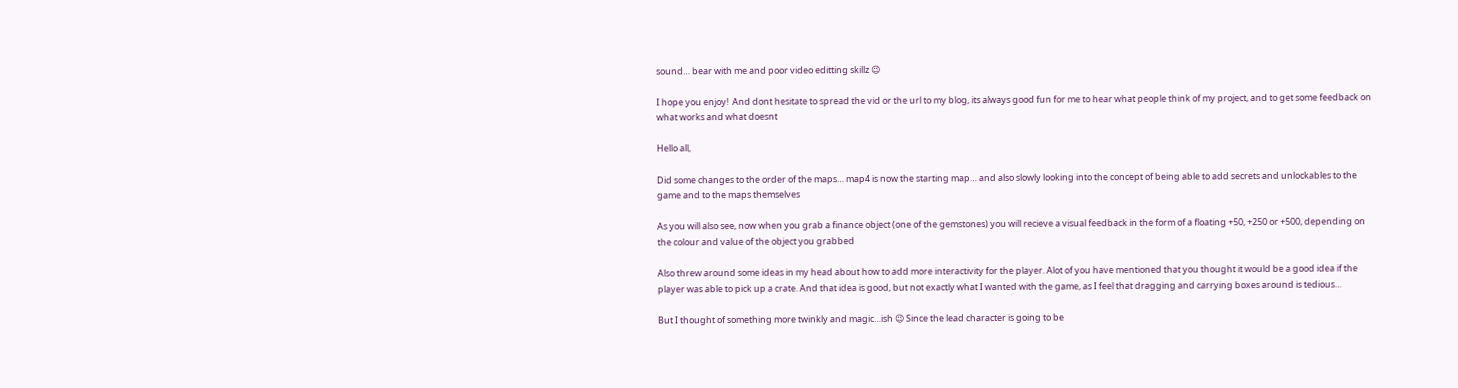sound… bear with me and poor video editting skillz 😉

I hope you enjoy!  And dont hesitate to spread the vid or the url to my blog, its always good fun for me to hear what people think of my project, and to get some feedback on what works and what doesnt

Hello all,

Did some changes to the order of the maps… map4 is now the starting map… and also slowly looking into the concept of being able to add secrets and unlockables to the game and to the maps themselves

As you will also see, now when you grab a finance object (one of the gemstones) you will recieve a visual feedback in the form of a floating +50, +250 or +500, depending on the colour and value of the object you grabbed

Also threw around some ideas in my head about how to add more interactivity for the player. Alot of you have mentioned that you thought it would be a good idea if the player was able to pick up a crate. And that idea is good, but not exactly what I wanted with the game, as I feel that dragging and carrying boxes around is tedious…

But I thought of something more twinkly and magic…ish 😉 Since the lead character is going to be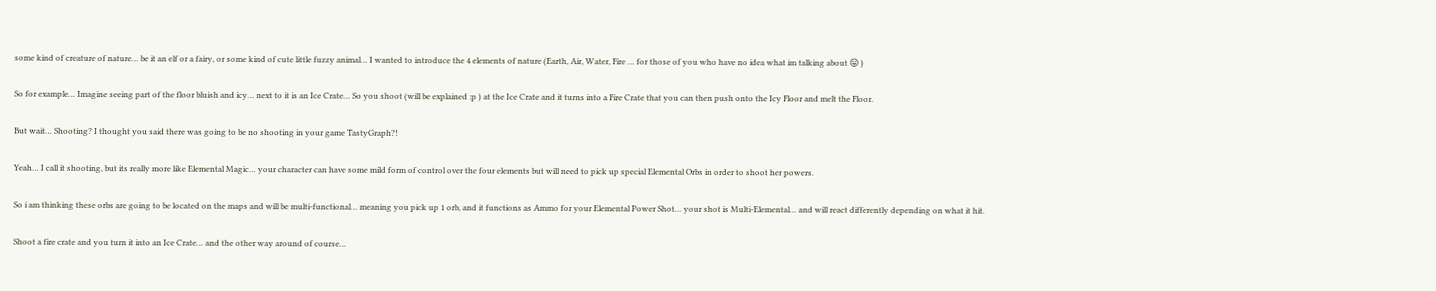some kind of creature of nature… be it an elf or a fairy, or some kind of cute little fuzzy animal… I wanted to introduce the 4 elements of nature (Earth, Air, Water, Fire … for those of you who have no idea what im talking about 😛 )

So for example… Imagine seeing part of the floor bluish and icy… next to it is an Ice Crate… So you shoot (will be explained :p ) at the Ice Crate and it turns into a Fire Crate that you can then push onto the Icy Floor and melt the Floor.

But wait… Shooting? I thought you said there was going to be no shooting in your game TastyGraph?!

Yeah… I call it shooting, but its really more like Elemental Magic… your character can have some mild form of control over the four elements but will need to pick up special Elemental Orbs in order to shoot her powers.

So i am thinking these orbs are going to be located on the maps and will be multi-functional… meaning you pick up 1 orb, and it functions as Ammo for your Elemental Power Shot… your shot is Multi-Elemental… and will react differently depending on what it hit.

Shoot a fire crate and you turn it into an Ice Crate… and the other way around of course…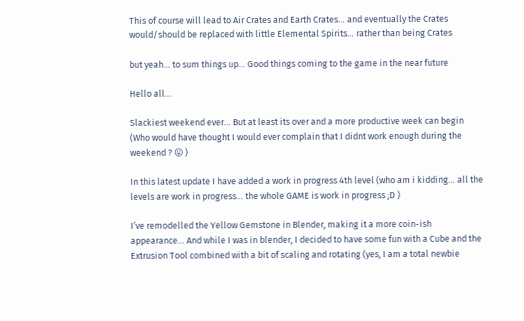This of course will lead to Air Crates and Earth Crates… and eventually the Crates would/should be replaced with little Elemental Spirits… rather than being Crates

but yeah… to sum things up… Good things coming to the game in the near future

Hello all…

Slackiest weekend ever… But at least its over and a more productive week can begin  (Who would have thought I would ever complain that I didnt work enough during the weekend ? 😛 )

In this latest update I have added a work in progress 4th level (who am i kidding… all the levels are work in progress… the whole GAME is work in progress ;D )

I’ve remodelled the Yellow Gemstone in Blender, making it a more coin-ish appearance… And while I was in blender, I decided to have some fun with a Cube and the Extrusion Tool combined with a bit of scaling and rotating (yes, I am a total newbie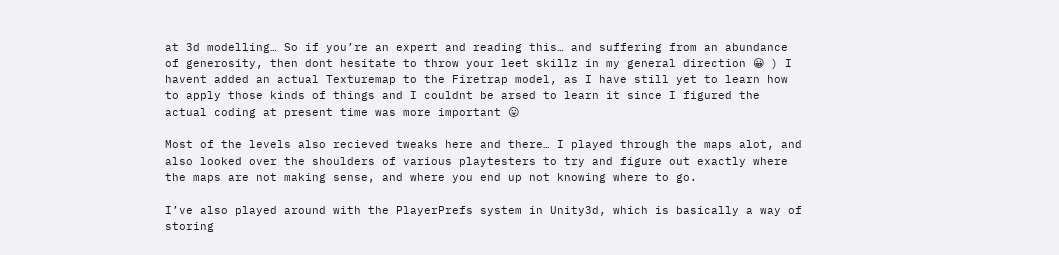at 3d modelling… So if you’re an expert and reading this… and suffering from an abundance of generosity, then dont hesitate to throw your leet skillz in my general direction 😀 ) I havent added an actual Texturemap to the Firetrap model, as I have still yet to learn how to apply those kinds of things and I couldnt be arsed to learn it since I figured the actual coding at present time was more important 😛

Most of the levels also recieved tweaks here and there… I played through the maps alot, and also looked over the shoulders of various playtesters to try and figure out exactly where the maps are not making sense, and where you end up not knowing where to go.

I’ve also played around with the PlayerPrefs system in Unity3d, which is basically a way of storing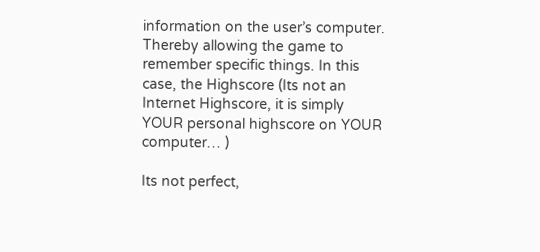information on the user’s computer. Thereby allowing the game to remember specific things. In this case, the Highscore (Its not an Internet Highscore, it is simply YOUR personal highscore on YOUR computer… )

Its not perfect,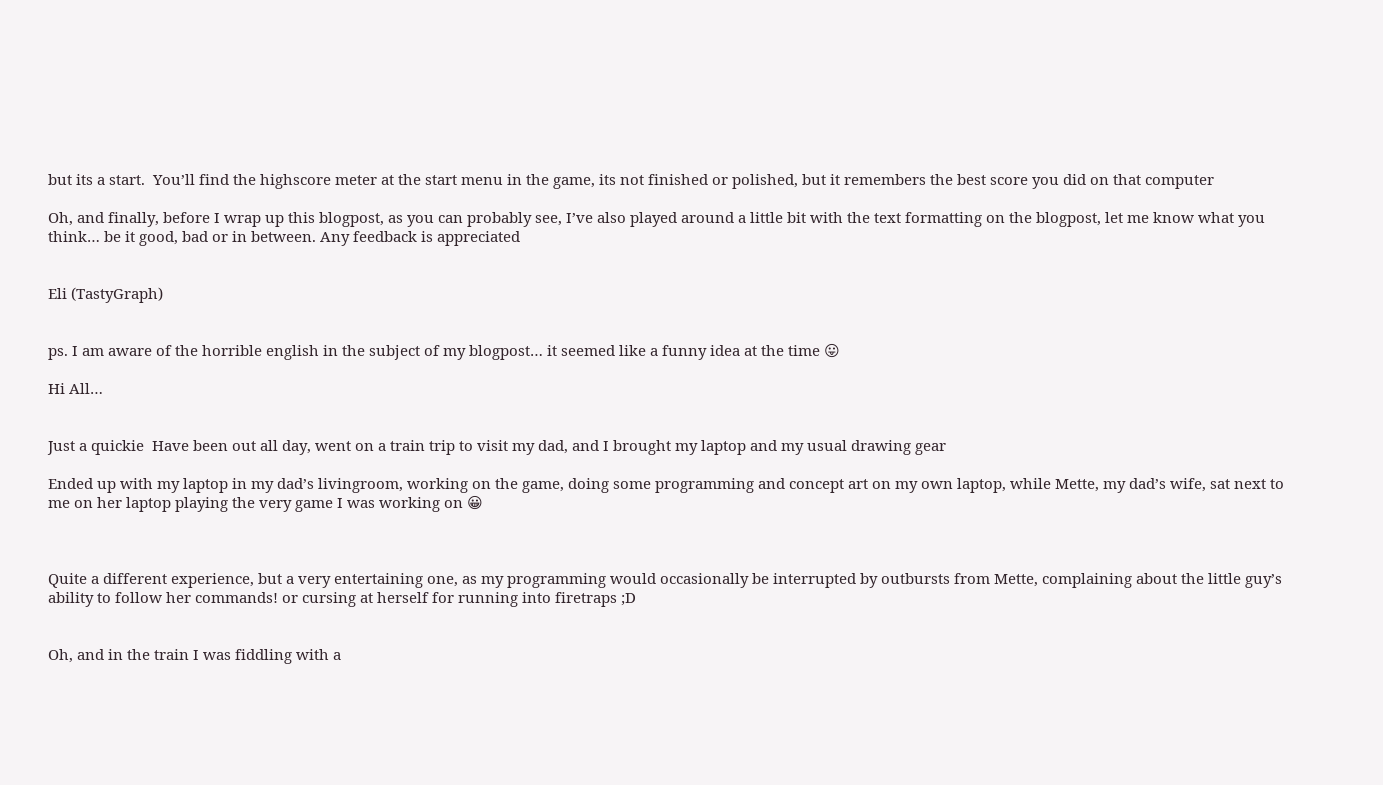but its a start.  You’ll find the highscore meter at the start menu in the game, its not finished or polished, but it remembers the best score you did on that computer

Oh, and finally, before I wrap up this blogpost, as you can probably see, I’ve also played around a little bit with the text formatting on the blogpost, let me know what you think… be it good, bad or in between. Any feedback is appreciated


Eli (TastyGraph)


ps. I am aware of the horrible english in the subject of my blogpost… it seemed like a funny idea at the time 😛

Hi All…


Just a quickie  Have been out all day, went on a train trip to visit my dad, and I brought my laptop and my usual drawing gear

Ended up with my laptop in my dad’s livingroom, working on the game, doing some programming and concept art on my own laptop, while Mette, my dad’s wife, sat next to me on her laptop playing the very game I was working on 😀



Quite a different experience, but a very entertaining one, as my programming would occasionally be interrupted by outbursts from Mette, complaining about the little guy’s ability to follow her commands! or cursing at herself for running into firetraps ;D


Oh, and in the train I was fiddling with a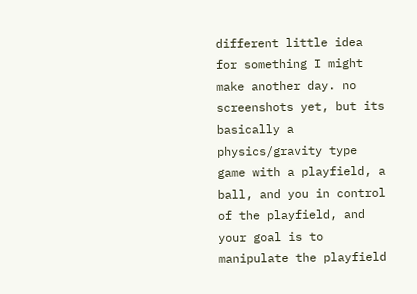different little idea for something I might make another day. no screenshots yet, but its basically a physics/gravity type game with a playfield, a ball, and you in control of the playfield, and your goal is to manipulate the playfield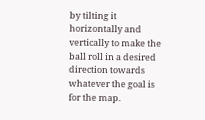by tilting it horizontally and vertically to make the ball roll in a desired direction towards whatever the goal is for the map.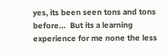yes, its been seen tons and tons before…  But its a learning experience for me none the less